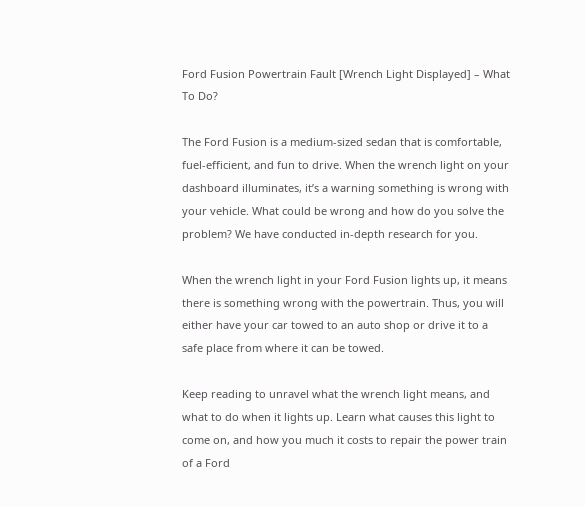Ford Fusion Powertrain Fault [Wrench Light Displayed] – What To Do?

The Ford Fusion is a medium-sized sedan that is comfortable, fuel-efficient, and fun to drive. When the wrench light on your dashboard illuminates, it’s a warning something is wrong with your vehicle. What could be wrong and how do you solve the problem? We have conducted in-depth research for you.

When the wrench light in your Ford Fusion lights up, it means there is something wrong with the powertrain. Thus, you will either have your car towed to an auto shop or drive it to a safe place from where it can be towed.

Keep reading to unravel what the wrench light means, and what to do when it lights up. Learn what causes this light to come on, and how you much it costs to repair the power train of a Ford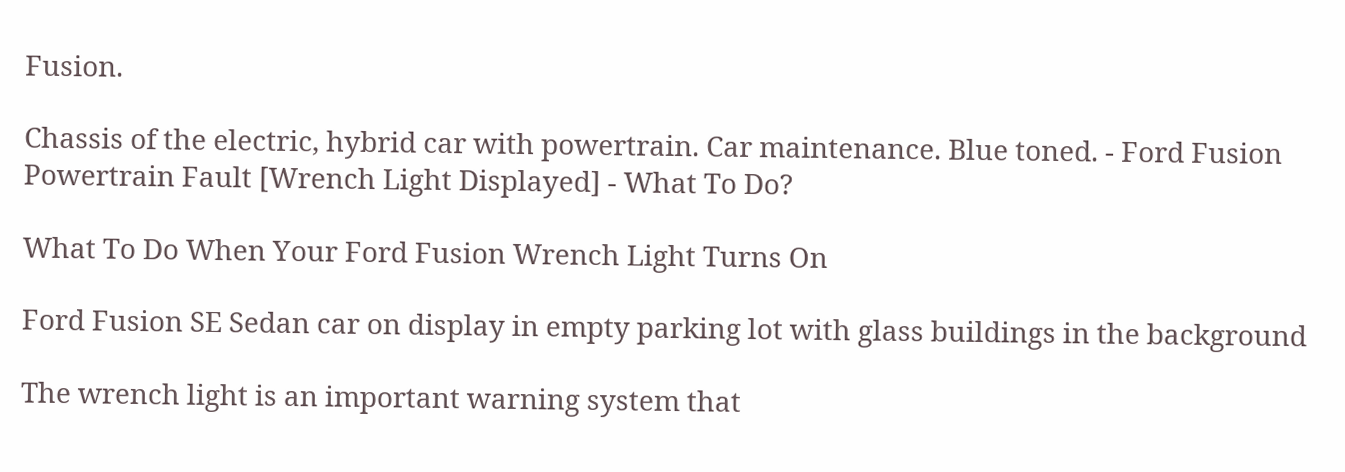Fusion.

Chassis of the electric, hybrid car with powertrain. Car maintenance. Blue toned. - Ford Fusion Powertrain Fault [Wrench Light Displayed] - What To Do?

What To Do When Your Ford Fusion Wrench Light Turns On

Ford Fusion SE Sedan car on display in empty parking lot with glass buildings in the background

The wrench light is an important warning system that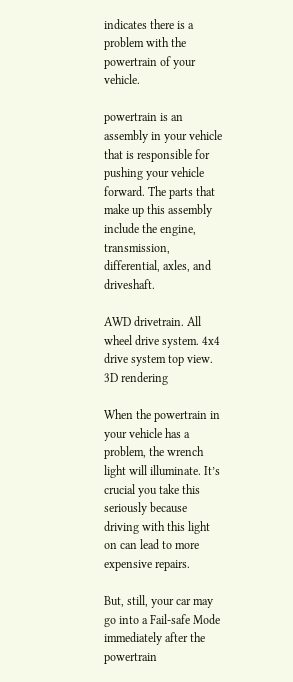indicates there is a problem with the powertrain of your vehicle.

powertrain is an assembly in your vehicle that is responsible for pushing your vehicle forward. The parts that make up this assembly include the engine, transmission, differential, axles, and driveshaft.

AWD drivetrain. All wheel drive system. 4x4 drive system top view. 3D rendering

When the powertrain in your vehicle has a problem, the wrench light will illuminate. It’s crucial you take this seriously because driving with this light on can lead to more expensive repairs.

But, still, your car may go into a Fail-safe Mode immediately after the powertrain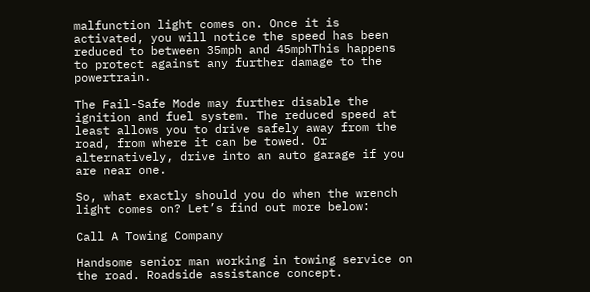malfunction light comes on. Once it is activated, you will notice the speed has been reduced to between 35mph and 45mphThis happens to protect against any further damage to the powertrain.

The Fail-Safe Mode may further disable the ignition and fuel system. The reduced speed at least allows you to drive safely away from the road, from where it can be towed. Or alternatively, drive into an auto garage if you are near one.

So, what exactly should you do when the wrench light comes on? Let’s find out more below:

Call A Towing Company

Handsome senior man working in towing service on the road. Roadside assistance concept.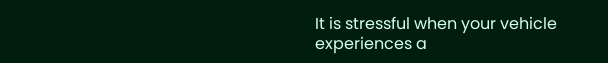It is stressful when your vehicle experiences a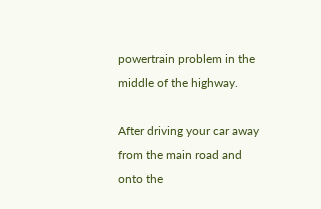powertrain problem in the middle of the highway.

After driving your car away from the main road and onto the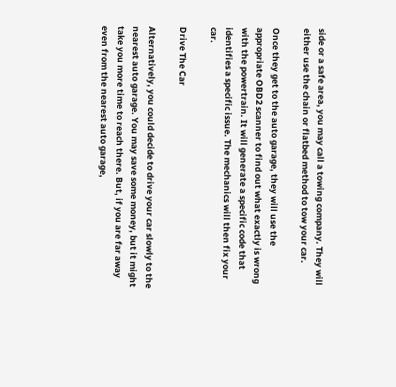side or a safe area, you may call a towing company. They will either use the chain or flatbed method to tow your car.

Once they get to the auto garage, they will use the appropriate OBD2 scanner to find out what exactly is wrong with the powertrain. It will generate a specific code that identifies a specific issue. The mechanics will then fix your car.

Drive The Car

Alternatively, you could decide to drive your car slowly to the nearest auto garage. You may save some money, but it might take you more time to reach there. But, if you are far away even from the nearest auto garage,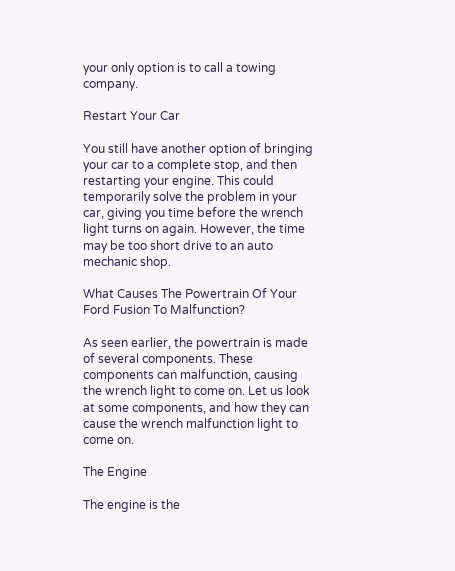your only option is to call a towing company.

Restart Your Car

You still have another option of bringing your car to a complete stop, and then restarting your engine. This could temporarily solve the problem in your car, giving you time before the wrench light turns on again. However, the time may be too short drive to an auto mechanic shop.

What Causes The Powertrain Of Your Ford Fusion To Malfunction?

As seen earlier, the powertrain is made of several components. These components can malfunction, causing the wrench light to come on. Let us look at some components, and how they can cause the wrench malfunction light to come on.

The Engine

The engine is the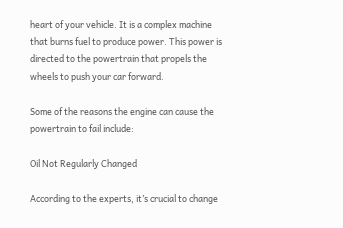heart of your vehicle. It is a complex machine that burns fuel to produce power. This power is directed to the powertrain that propels the wheels to push your car forward.

Some of the reasons the engine can cause the powertrain to fail include:

Oil Not Regularly Changed

According to the experts, it’s crucial to change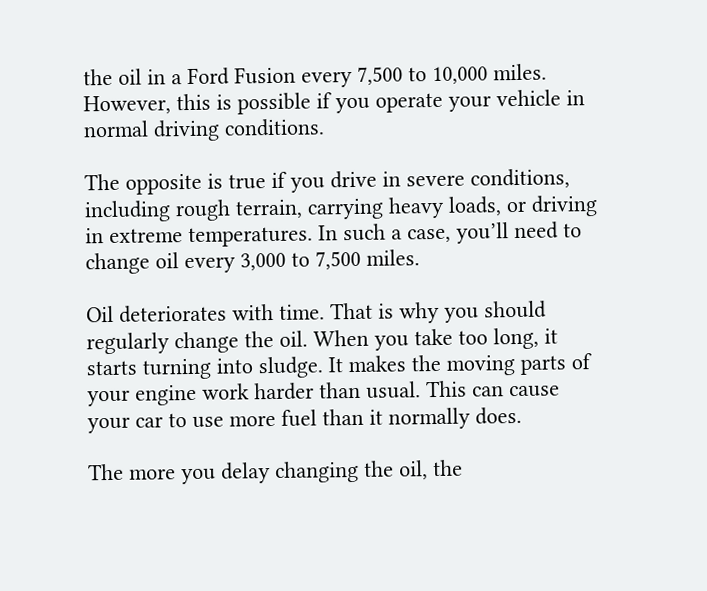the oil in a Ford Fusion every 7,500 to 10,000 miles. However, this is possible if you operate your vehicle in normal driving conditions.

The opposite is true if you drive in severe conditions, including rough terrain, carrying heavy loads, or driving in extreme temperatures. In such a case, you’ll need to change oil every 3,000 to 7,500 miles.

Oil deteriorates with time. That is why you should regularly change the oil. When you take too long, it starts turning into sludge. It makes the moving parts of your engine work harder than usual. This can cause your car to use more fuel than it normally does.

The more you delay changing the oil, the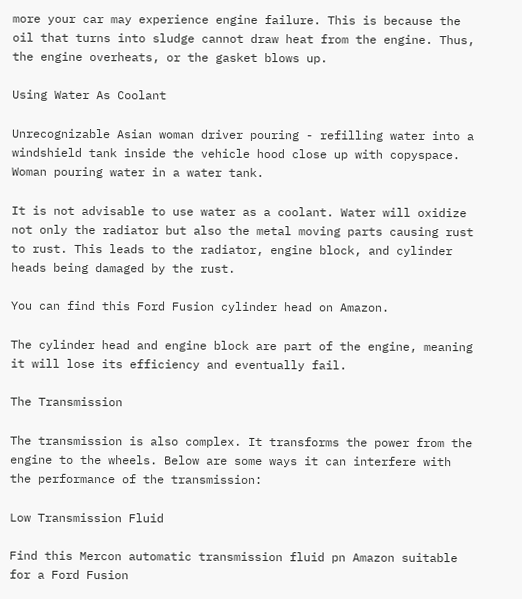more your car may experience engine failure. This is because the oil that turns into sludge cannot draw heat from the engine. Thus, the engine overheats, or the gasket blows up.

Using Water As Coolant

Unrecognizable Asian woman driver pouring - refilling water into a windshield tank inside the vehicle hood close up with copyspace. Woman pouring water in a water tank.

It is not advisable to use water as a coolant. Water will oxidize not only the radiator but also the metal moving parts causing rust to rust. This leads to the radiator, engine block, and cylinder heads being damaged by the rust.

You can find this Ford Fusion cylinder head on Amazon.

The cylinder head and engine block are part of the engine, meaning it will lose its efficiency and eventually fail.

The Transmission

The transmission is also complex. It transforms the power from the engine to the wheels. Below are some ways it can interfere with the performance of the transmission:

Low Transmission Fluid

Find this Mercon automatic transmission fluid pn Amazon suitable for a Ford Fusion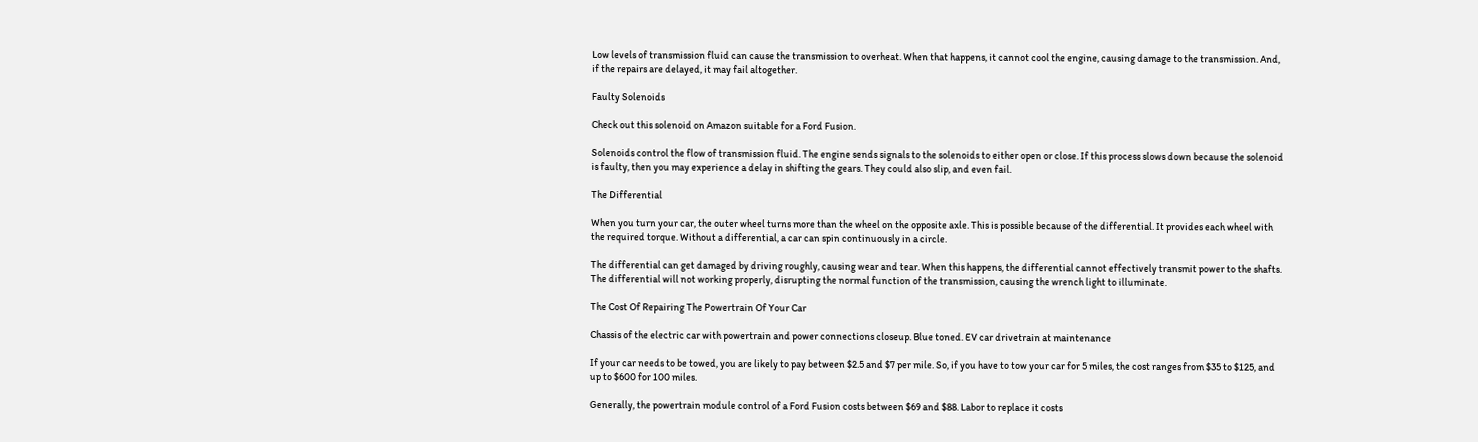Low levels of transmission fluid can cause the transmission to overheat. When that happens, it cannot cool the engine, causing damage to the transmission. And, if the repairs are delayed, it may fail altogether.

Faulty Solenoids

Check out this solenoid on Amazon suitable for a Ford Fusion.

Solenoids control the flow of transmission fluid. The engine sends signals to the solenoids to either open or close. If this process slows down because the solenoid is faulty, then you may experience a delay in shifting the gears. They could also slip, and even fail.

The Differential

When you turn your car, the outer wheel turns more than the wheel on the opposite axle. This is possible because of the differential. It provides each wheel with the required torque. Without a differential, a car can spin continuously in a circle.

The differential can get damaged by driving roughly, causing wear and tear. When this happens, the differential cannot effectively transmit power to the shafts. The differential will not working properly, disrupting the normal function of the transmission, causing the wrench light to illuminate.

The Cost Of Repairing The Powertrain Of Your Car

Chassis of the electric car with powertrain and power connections closeup. Blue toned. EV car drivetrain at maintenance

If your car needs to be towed, you are likely to pay between $2.5 and $7 per mile. So, if you have to tow your car for 5 miles, the cost ranges from $35 to $125, and up to $600 for 100 miles.

Generally, the powertrain module control of a Ford Fusion costs between $69 and $88. Labor to replace it costs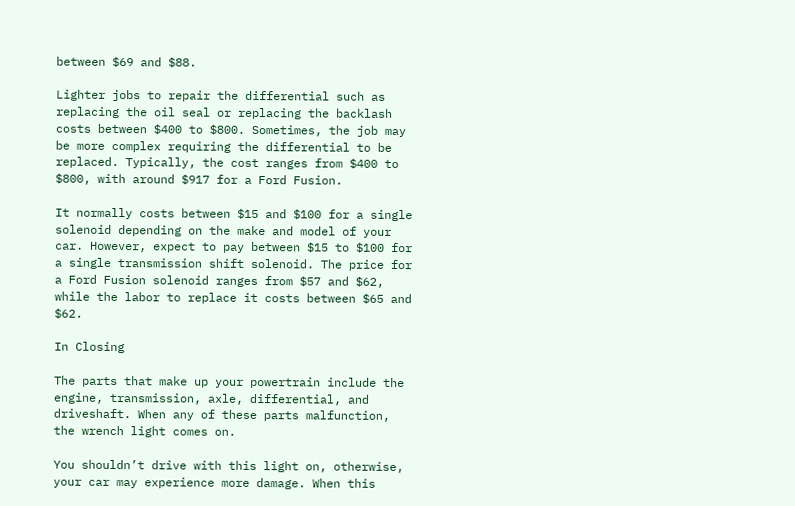between $69 and $88.

Lighter jobs to repair the differential such as replacing the oil seal or replacing the backlash costs between $400 to $800. Sometimes, the job may be more complex requiring the differential to be replaced. Typically, the cost ranges from $400 to $800, with around $917 for a Ford Fusion.

It normally costs between $15 and $100 for a single solenoid depending on the make and model of your car. However, expect to pay between $15 to $100 for a single transmission shift solenoid. The price for a Ford Fusion solenoid ranges from $57 and $62, while the labor to replace it costs between $65 and $62.

In Closing

The parts that make up your powertrain include the engine, transmission, axle, differential, and driveshaft. When any of these parts malfunction, the wrench light comes on.

You shouldn’t drive with this light on, otherwise, your car may experience more damage. When this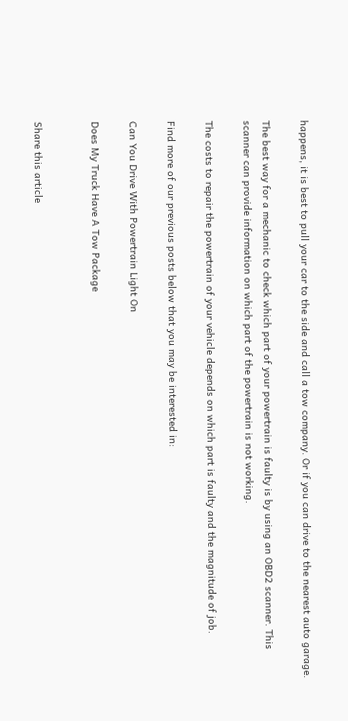happens, it is best to pull your car to the side and call a tow company. Or if you can drive to the nearest auto garage.

The best way for a mechanic to check which part of your powertrain is faulty is by using an OBD2 scanner. This scanner can provide information on which part of the powertrain is not working.

The costs to repair the powertrain of your vehicle depends on which part is faulty and the magnitude of job.

Find more of our previous posts below that you may be interested in:

Can You Drive With Powertrain Light On

Does My Truck Have A Tow Package


Share this article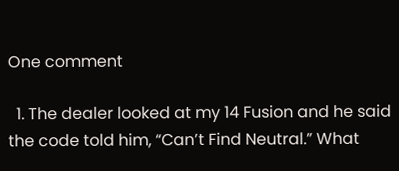One comment

  1. The dealer looked at my 14 Fusion and he said the code told him, “Can’t Find Neutral.” What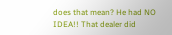does that mean? He had NO IDEA!! That dealer did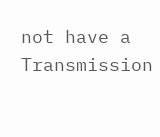not have a Transmission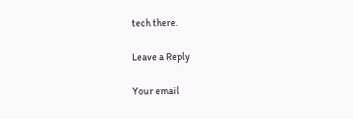tech there.

Leave a Reply

Your email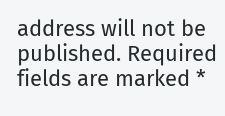address will not be published. Required fields are marked *